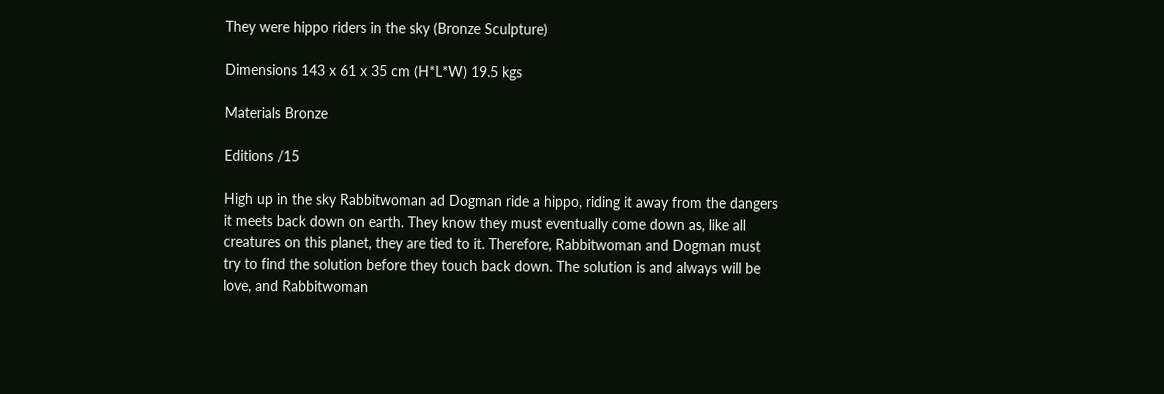They were hippo riders in the sky (Bronze Sculpture)

Dimensions 143 x 61 x 35 cm (H*L*W) 19.5 kgs

Materials Bronze

Editions /15

High up in the sky Rabbitwoman ad Dogman ride a hippo, riding it away from the dangers it meets back down on earth. They know they must eventually come down as, like all creatures on this planet, they are tied to it. Therefore, Rabbitwoman and Dogman must try to find the solution before they touch back down. The solution is and always will be love, and Rabbitwoman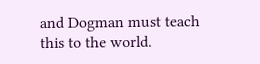and Dogman must teach this to the world.